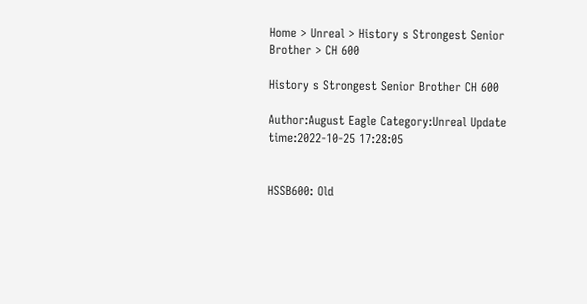Home > Unreal > History s Strongest Senior Brother > CH 600

History s Strongest Senior Brother CH 600

Author:August Eagle Category:Unreal Update time:2022-10-25 17:28:05


HSSB600: Old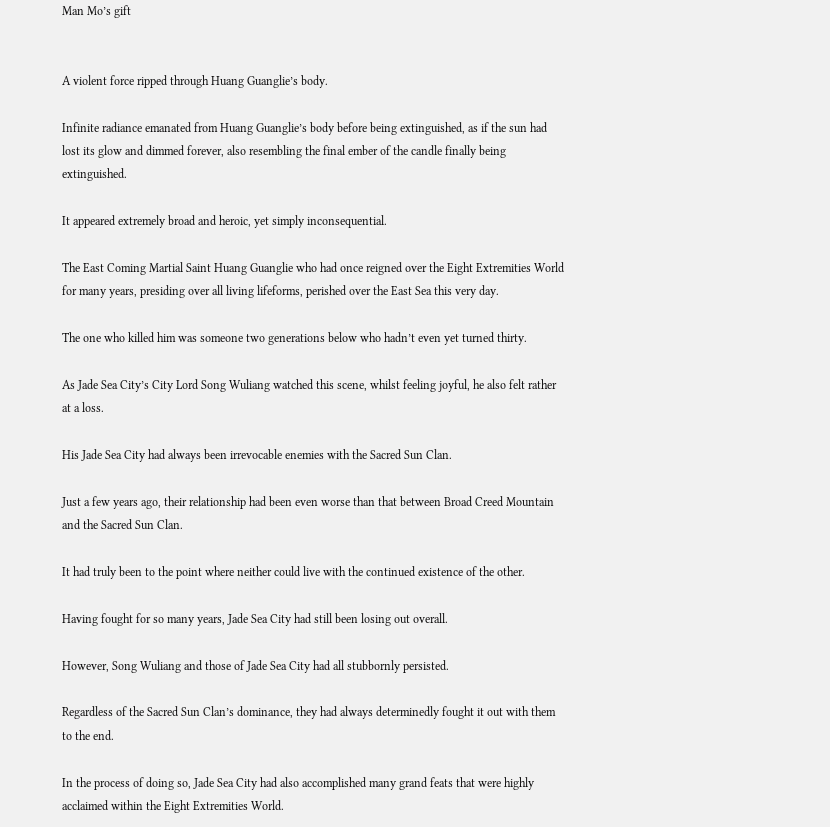Man Mo’s gift


A violent force ripped through Huang Guanglie’s body.

Infinite radiance emanated from Huang Guanglie’s body before being extinguished, as if the sun had lost its glow and dimmed forever, also resembling the final ember of the candle finally being extinguished.

It appeared extremely broad and heroic, yet simply inconsequential.

The East Coming Martial Saint Huang Guanglie who had once reigned over the Eight Extremities World for many years, presiding over all living lifeforms, perished over the East Sea this very day.

The one who killed him was someone two generations below who hadn’t even yet turned thirty.

As Jade Sea City’s City Lord Song Wuliang watched this scene, whilst feeling joyful, he also felt rather at a loss.

His Jade Sea City had always been irrevocable enemies with the Sacred Sun Clan.

Just a few years ago, their relationship had been even worse than that between Broad Creed Mountain and the Sacred Sun Clan.

It had truly been to the point where neither could live with the continued existence of the other.

Having fought for so many years, Jade Sea City had still been losing out overall.

However, Song Wuliang and those of Jade Sea City had all stubbornly persisted.

Regardless of the Sacred Sun Clan’s dominance, they had always determinedly fought it out with them to the end.

In the process of doing so, Jade Sea City had also accomplished many grand feats that were highly acclaimed within the Eight Extremities World.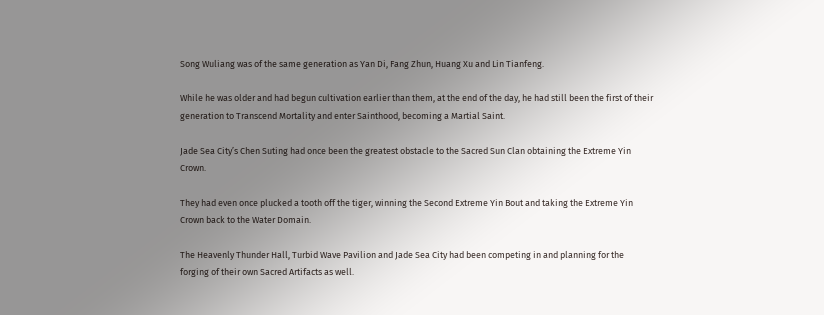Song Wuliang was of the same generation as Yan Di, Fang Zhun, Huang Xu and Lin Tianfeng.

While he was older and had begun cultivation earlier than them, at the end of the day, he had still been the first of their generation to Transcend Mortality and enter Sainthood, becoming a Martial Saint.

Jade Sea City’s Chen Suting had once been the greatest obstacle to the Sacred Sun Clan obtaining the Extreme Yin Crown.

They had even once plucked a tooth off the tiger, winning the Second Extreme Yin Bout and taking the Extreme Yin Crown back to the Water Domain.

The Heavenly Thunder Hall, Turbid Wave Pavilion and Jade Sea City had been competing in and planning for the forging of their own Sacred Artifacts as well.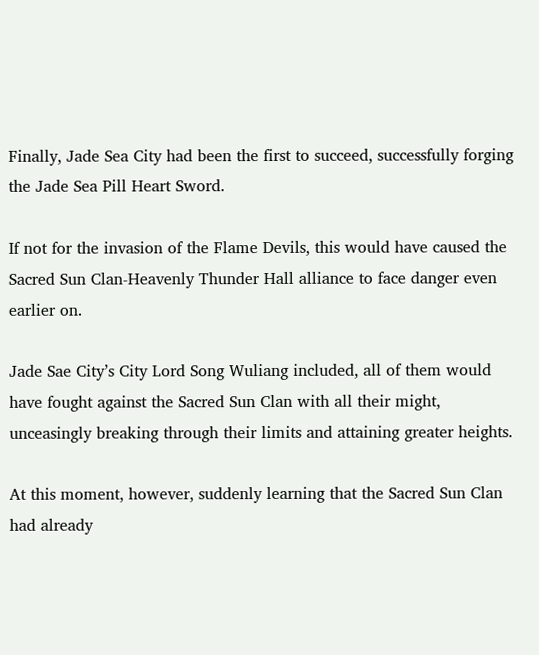Finally, Jade Sea City had been the first to succeed, successfully forging the Jade Sea Pill Heart Sword.

If not for the invasion of the Flame Devils, this would have caused the Sacred Sun Clan-Heavenly Thunder Hall alliance to face danger even earlier on.

Jade Sae City’s City Lord Song Wuliang included, all of them would have fought against the Sacred Sun Clan with all their might, unceasingly breaking through their limits and attaining greater heights.

At this moment, however, suddenly learning that the Sacred Sun Clan had already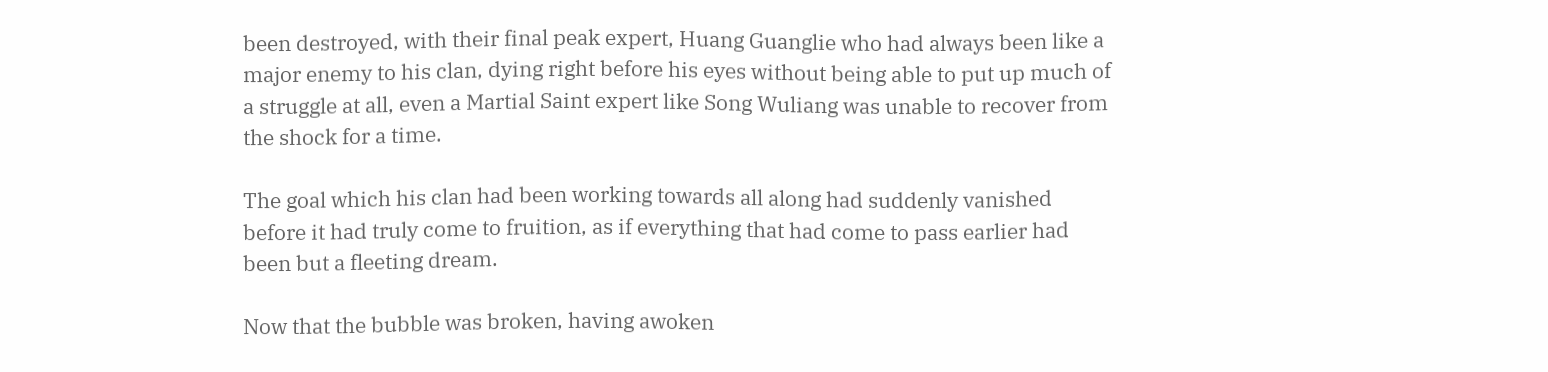been destroyed, with their final peak expert, Huang Guanglie who had always been like a major enemy to his clan, dying right before his eyes without being able to put up much of a struggle at all, even a Martial Saint expert like Song Wuliang was unable to recover from the shock for a time.

The goal which his clan had been working towards all along had suddenly vanished before it had truly come to fruition, as if everything that had come to pass earlier had been but a fleeting dream.

Now that the bubble was broken, having awoken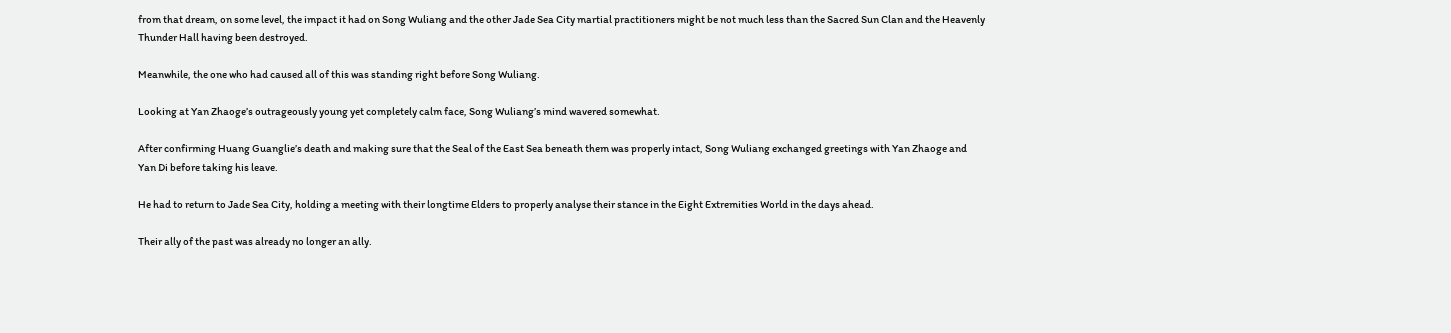from that dream, on some level, the impact it had on Song Wuliang and the other Jade Sea City martial practitioners might be not much less than the Sacred Sun Clan and the Heavenly Thunder Hall having been destroyed.

Meanwhile, the one who had caused all of this was standing right before Song Wuliang.

Looking at Yan Zhaoge’s outrageously young yet completely calm face, Song Wuliang’s mind wavered somewhat.

After confirming Huang Guanglie’s death and making sure that the Seal of the East Sea beneath them was properly intact, Song Wuliang exchanged greetings with Yan Zhaoge and Yan Di before taking his leave.

He had to return to Jade Sea City, holding a meeting with their longtime Elders to properly analyse their stance in the Eight Extremities World in the days ahead.

Their ally of the past was already no longer an ally.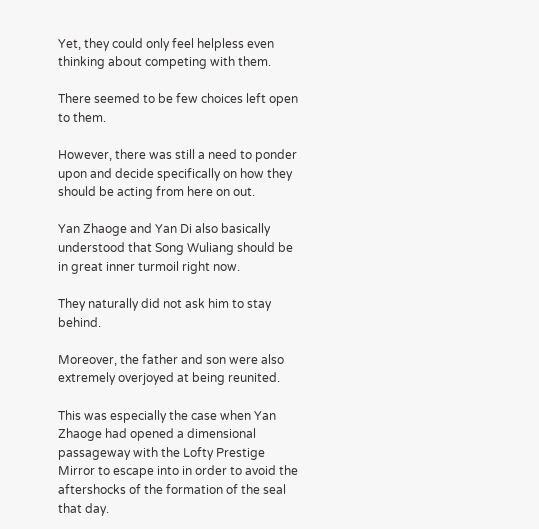Yet, they could only feel helpless even thinking about competing with them.

There seemed to be few choices left open to them.

However, there was still a need to ponder upon and decide specifically on how they should be acting from here on out.

Yan Zhaoge and Yan Di also basically understood that Song Wuliang should be in great inner turmoil right now.

They naturally did not ask him to stay behind.

Moreover, the father and son were also extremely overjoyed at being reunited.

This was especially the case when Yan Zhaoge had opened a dimensional passageway with the Lofty Prestige Mirror to escape into in order to avoid the aftershocks of the formation of the seal that day.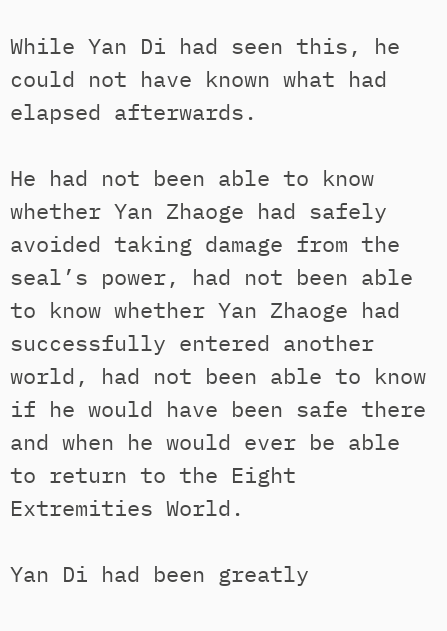While Yan Di had seen this, he could not have known what had elapsed afterwards.

He had not been able to know whether Yan Zhaoge had safely avoided taking damage from the seal’s power, had not been able to know whether Yan Zhaoge had successfully entered another world, had not been able to know if he would have been safe there and when he would ever be able to return to the Eight Extremities World.

Yan Di had been greatly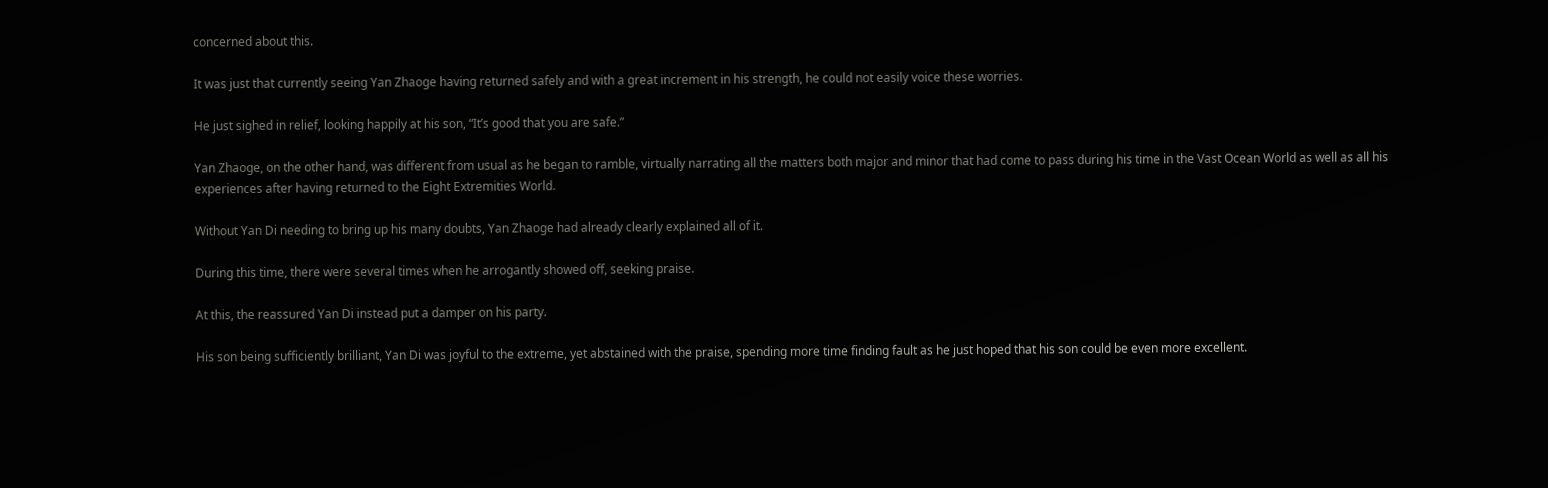concerned about this.

It was just that currently seeing Yan Zhaoge having returned safely and with a great increment in his strength, he could not easily voice these worries.

He just sighed in relief, looking happily at his son, “It’s good that you are safe.”

Yan Zhaoge, on the other hand, was different from usual as he began to ramble, virtually narrating all the matters both major and minor that had come to pass during his time in the Vast Ocean World as well as all his experiences after having returned to the Eight Extremities World.

Without Yan Di needing to bring up his many doubts, Yan Zhaoge had already clearly explained all of it.

During this time, there were several times when he arrogantly showed off, seeking praise.

At this, the reassured Yan Di instead put a damper on his party.

His son being sufficiently brilliant, Yan Di was joyful to the extreme, yet abstained with the praise, spending more time finding fault as he just hoped that his son could be even more excellent.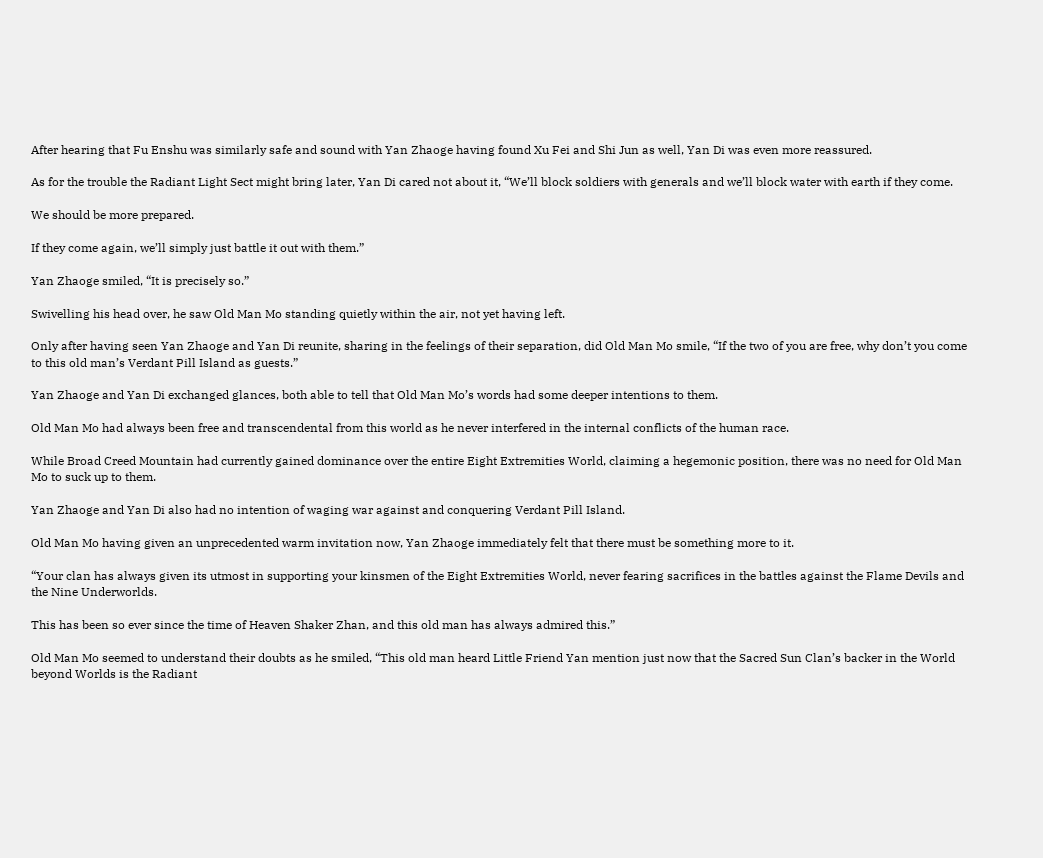After hearing that Fu Enshu was similarly safe and sound with Yan Zhaoge having found Xu Fei and Shi Jun as well, Yan Di was even more reassured.

As for the trouble the Radiant Light Sect might bring later, Yan Di cared not about it, “We’ll block soldiers with generals and we’ll block water with earth if they come.

We should be more prepared.

If they come again, we’ll simply just battle it out with them.”

Yan Zhaoge smiled, “It is precisely so.”

Swivelling his head over, he saw Old Man Mo standing quietly within the air, not yet having left.

Only after having seen Yan Zhaoge and Yan Di reunite, sharing in the feelings of their separation, did Old Man Mo smile, “If the two of you are free, why don’t you come to this old man’s Verdant Pill Island as guests.”

Yan Zhaoge and Yan Di exchanged glances, both able to tell that Old Man Mo’s words had some deeper intentions to them.

Old Man Mo had always been free and transcendental from this world as he never interfered in the internal conflicts of the human race.

While Broad Creed Mountain had currently gained dominance over the entire Eight Extremities World, claiming a hegemonic position, there was no need for Old Man Mo to suck up to them.

Yan Zhaoge and Yan Di also had no intention of waging war against and conquering Verdant Pill Island.

Old Man Mo having given an unprecedented warm invitation now, Yan Zhaoge immediately felt that there must be something more to it.

“Your clan has always given its utmost in supporting your kinsmen of the Eight Extremities World, never fearing sacrifices in the battles against the Flame Devils and the Nine Underworlds.

This has been so ever since the time of Heaven Shaker Zhan, and this old man has always admired this.”

Old Man Mo seemed to understand their doubts as he smiled, “This old man heard Little Friend Yan mention just now that the Sacred Sun Clan’s backer in the World beyond Worlds is the Radiant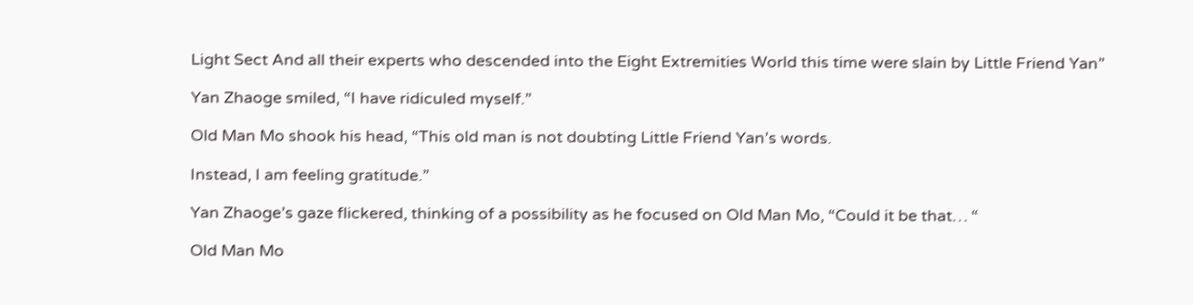Light Sect And all their experts who descended into the Eight Extremities World this time were slain by Little Friend Yan”

Yan Zhaoge smiled, “I have ridiculed myself.”

Old Man Mo shook his head, “This old man is not doubting Little Friend Yan’s words.

Instead, I am feeling gratitude.”

Yan Zhaoge’s gaze flickered, thinking of a possibility as he focused on Old Man Mo, “Could it be that… “

Old Man Mo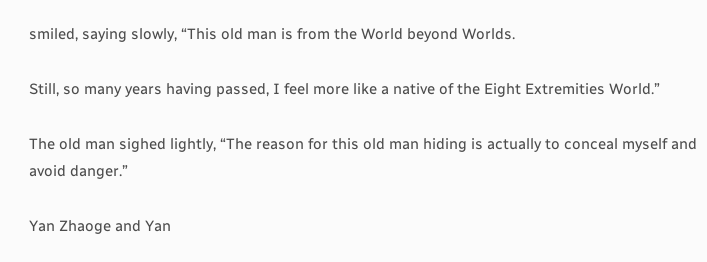smiled, saying slowly, “This old man is from the World beyond Worlds.

Still, so many years having passed, I feel more like a native of the Eight Extremities World.”

The old man sighed lightly, “The reason for this old man hiding is actually to conceal myself and avoid danger.”

Yan Zhaoge and Yan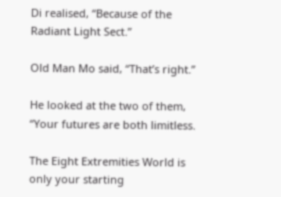Di realised, “Because of the Radiant Light Sect.”

Old Man Mo said, “That’s right.”

He looked at the two of them, “Your futures are both limitless.

The Eight Extremities World is only your starting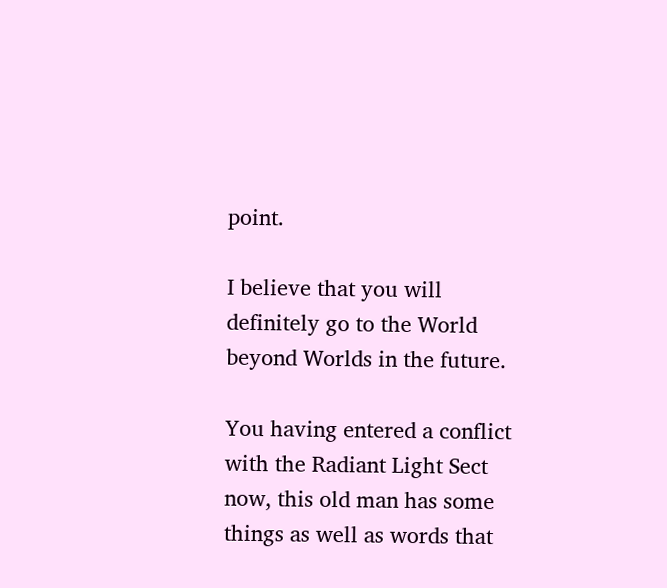point.

I believe that you will definitely go to the World beyond Worlds in the future.

You having entered a conflict with the Radiant Light Sect now, this old man has some things as well as words that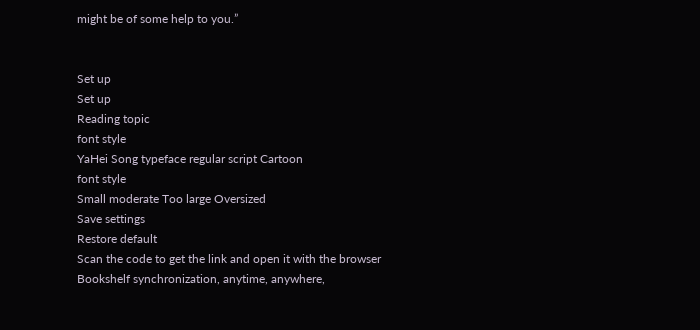might be of some help to you.”


Set up
Set up
Reading topic
font style
YaHei Song typeface regular script Cartoon
font style
Small moderate Too large Oversized
Save settings
Restore default
Scan the code to get the link and open it with the browser
Bookshelf synchronization, anytime, anywhere,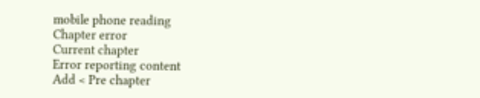mobile phone reading
Chapter error
Current chapter
Error reporting content
Add < Pre chapter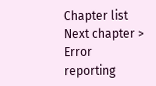Chapter list Next chapter > Error reporting